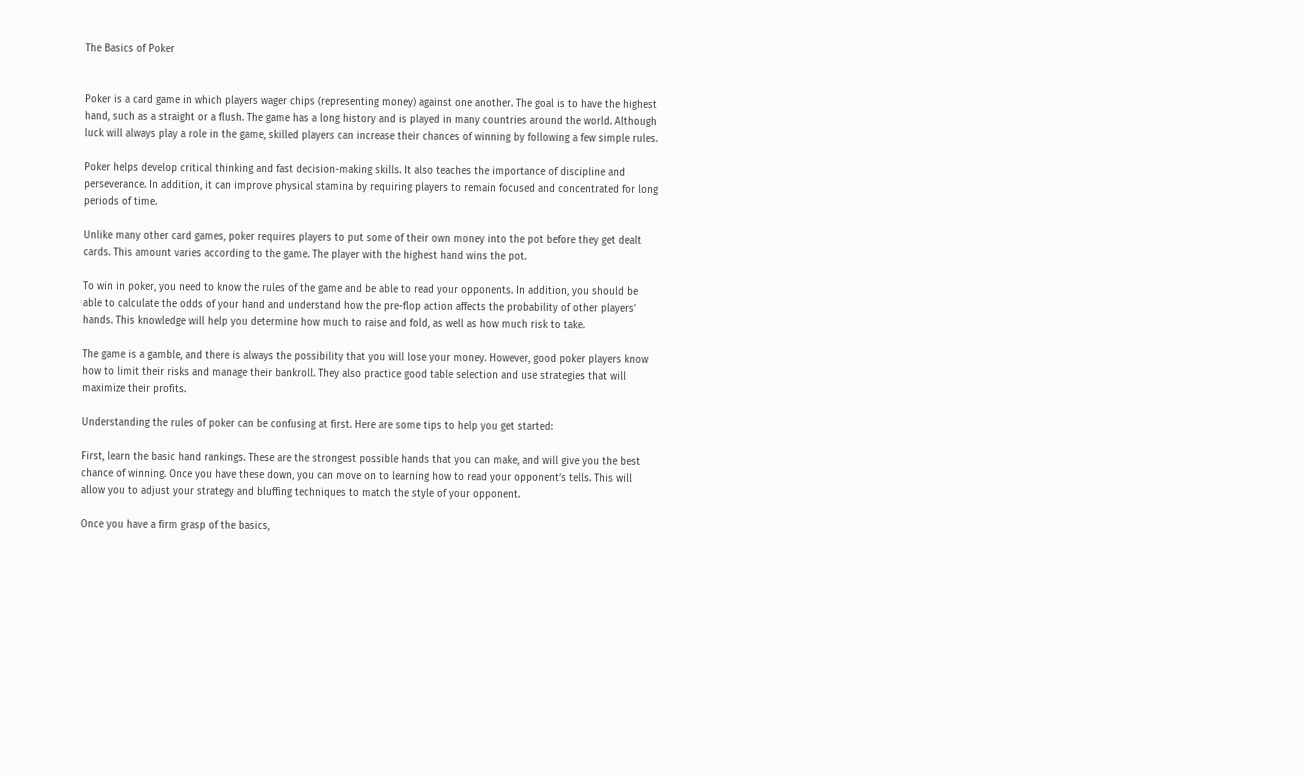The Basics of Poker


Poker is a card game in which players wager chips (representing money) against one another. The goal is to have the highest hand, such as a straight or a flush. The game has a long history and is played in many countries around the world. Although luck will always play a role in the game, skilled players can increase their chances of winning by following a few simple rules.

Poker helps develop critical thinking and fast decision-making skills. It also teaches the importance of discipline and perseverance. In addition, it can improve physical stamina by requiring players to remain focused and concentrated for long periods of time.

Unlike many other card games, poker requires players to put some of their own money into the pot before they get dealt cards. This amount varies according to the game. The player with the highest hand wins the pot.

To win in poker, you need to know the rules of the game and be able to read your opponents. In addition, you should be able to calculate the odds of your hand and understand how the pre-flop action affects the probability of other players’ hands. This knowledge will help you determine how much to raise and fold, as well as how much risk to take.

The game is a gamble, and there is always the possibility that you will lose your money. However, good poker players know how to limit their risks and manage their bankroll. They also practice good table selection and use strategies that will maximize their profits.

Understanding the rules of poker can be confusing at first. Here are some tips to help you get started:

First, learn the basic hand rankings. These are the strongest possible hands that you can make, and will give you the best chance of winning. Once you have these down, you can move on to learning how to read your opponent’s tells. This will allow you to adjust your strategy and bluffing techniques to match the style of your opponent.

Once you have a firm grasp of the basics,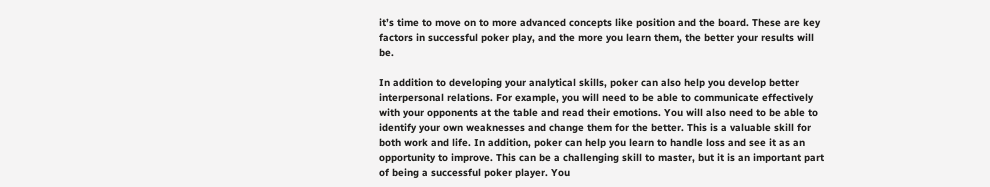it’s time to move on to more advanced concepts like position and the board. These are key factors in successful poker play, and the more you learn them, the better your results will be.

In addition to developing your analytical skills, poker can also help you develop better interpersonal relations. For example, you will need to be able to communicate effectively with your opponents at the table and read their emotions. You will also need to be able to identify your own weaknesses and change them for the better. This is a valuable skill for both work and life. In addition, poker can help you learn to handle loss and see it as an opportunity to improve. This can be a challenging skill to master, but it is an important part of being a successful poker player. You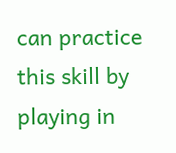can practice this skill by playing in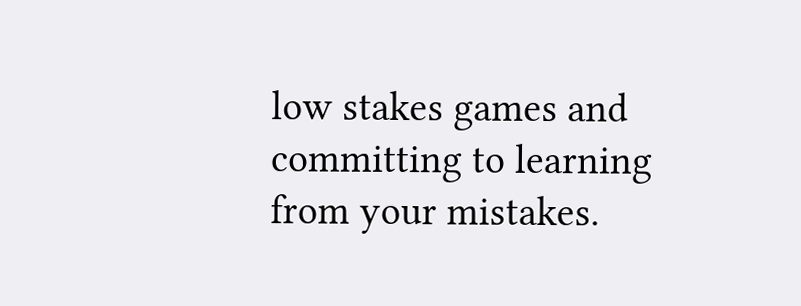low stakes games and committing to learning from your mistakes.